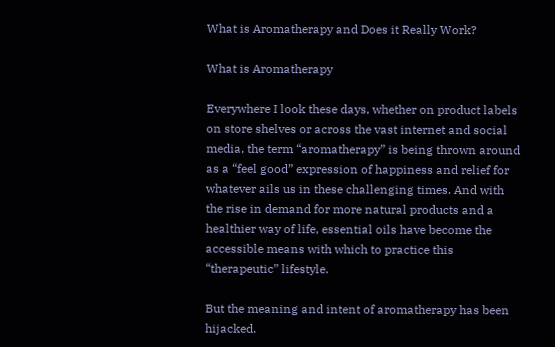What is Aromatherapy and Does it Really Work?

What is Aromatherapy

Everywhere I look these days, whether on product labels on store shelves or across the vast internet and social media, the term “aromatherapy” is being thrown around as a “feel good” expression of happiness and relief for whatever ails us in these challenging times. And with the rise in demand for more natural products and a healthier way of life, essential oils have become the accessible means with which to practice this “therapeutic” lifestyle.

But the meaning and intent of aromatherapy has been hijacked.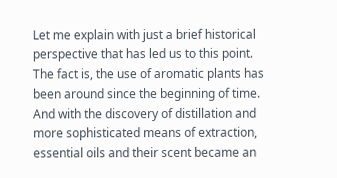Let me explain with just a brief historical perspective that has led us to this point. The fact is, the use of aromatic plants has been around since the beginning of time. And with the discovery of distillation and more sophisticated means of extraction, essential oils and their scent became an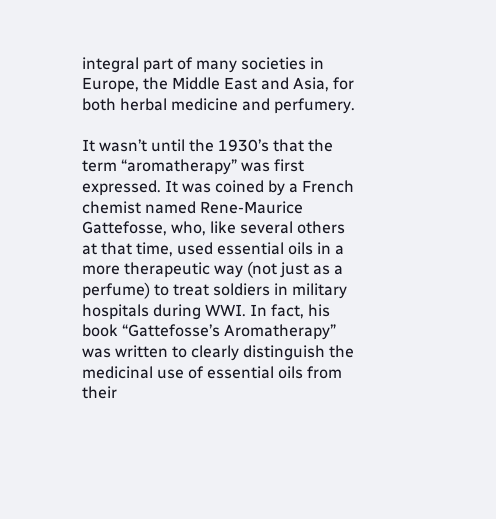integral part of many societies in Europe, the Middle East and Asia, for both herbal medicine and perfumery.

It wasn’t until the 1930’s that the term “aromatherapy” was first expressed. It was coined by a French chemist named Rene-Maurice Gattefosse, who, like several others at that time, used essential oils in a more therapeutic way (not just as a perfume) to treat soldiers in military hospitals during WWI. In fact, his book “Gattefosse’s Aromatherapy” was written to clearly distinguish the medicinal use of essential oils from their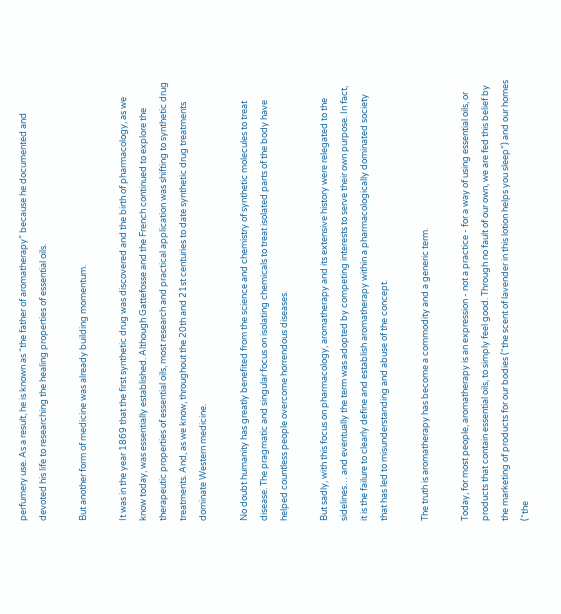perfumery use. As a result, he is known as “the father of aromatherapy” because he documented and devoted his life to researching the healing properties of essential oils.

But another form of medicine was already building momentum.

It was in the year 1869 that the first synthetic drug was discovered and the birth of pharmacology, as we know today, was essentially established. Although Gattefosse and the French continued to explore the therapeutic properties of essential oils, most research and practical application was shifting to synthetic drug treatments. And, as we know, throughout the 20th and 21st centuries to date synthetic drug treatments dominate Western medicine.

No doubt humanity has greatly benefited from the science and chemistry of synthetic molecules to treat disease. The pragmatic and singular focus on isolating chemicals to treat isolated parts of the body have helped countless people overcome horrendous diseases.

But sadly, with this focus on pharmacology, aromatherapy and its extensive history were relegated to the sidelines… and eventually the term was adopted by competing interests to serve their own purpose. In fact, it is the failure to clearly define and establish aromatherapy within a pharmacologically dominated society that has led to misunderstanding and abuse of the concept.

The truth is aromatherapy has become a commodity and a generic term.

Today, for most people, aromatherapy is an expression - not a practice - for a way of using essential oils, or products that contain essential oils, to simply feel good. Through no fault of our own, we are fed this belief by the marketing of products for our bodies (“the scent of lavender in this lotion helps you sleep”) and our homes (“the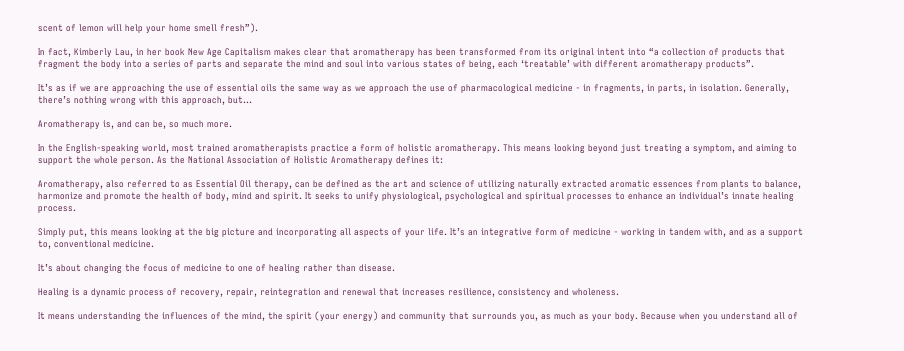scent of lemon will help your home smell fresh”).

In fact, Kimberly Lau, in her book New Age Capitalism makes clear that aromatherapy has been transformed from its original intent into “a collection of products that fragment the body into a series of parts and separate the mind and soul into various states of being, each ‘treatable’ with different aromatherapy products”.

It’s as if we are approaching the use of essential oils the same way as we approach the use of pharmacological medicine - in fragments, in parts, in isolation. Generally, there’s nothing wrong with this approach, but…

Aromatherapy is, and can be, so much more.

In the English-speaking world, most trained aromatherapists practice a form of holistic aromatherapy. This means looking beyond just treating a symptom, and aiming to support the whole person. As the National Association of Holistic Aromatherapy defines it:

Aromatherapy, also referred to as Essential Oil therapy, can be defined as the art and science of utilizing naturally extracted aromatic essences from plants to balance, harmonize and promote the health of body, mind and spirit. It seeks to unify physiological, psychological and spiritual processes to enhance an individual’s innate healing process.

Simply put, this means looking at the big picture and incorporating all aspects of your life. It’s an integrative form of medicine - working in tandem with, and as a support to, conventional medicine.

It’s about changing the focus of medicine to one of healing rather than disease.

Healing is a dynamic process of recovery, repair, reintegration and renewal that increases resilience, consistency and wholeness.

It means understanding the influences of the mind, the spirit (your energy) and community that surrounds you, as much as your body. Because when you understand all of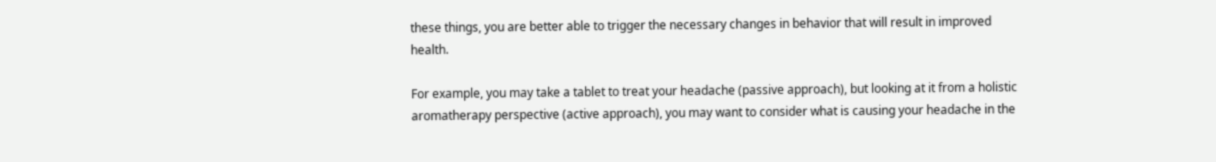these things, you are better able to trigger the necessary changes in behavior that will result in improved health.

For example, you may take a tablet to treat your headache (passive approach), but looking at it from a holistic aromatherapy perspective (active approach), you may want to consider what is causing your headache in the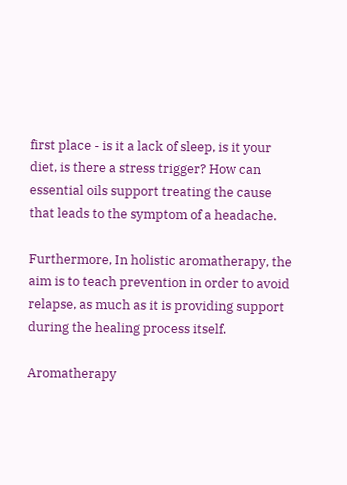first place - is it a lack of sleep, is it your diet, is there a stress trigger? How can essential oils support treating the cause that leads to the symptom of a headache.

Furthermore, In holistic aromatherapy, the aim is to teach prevention in order to avoid relapse, as much as it is providing support during the healing process itself.

Aromatherapy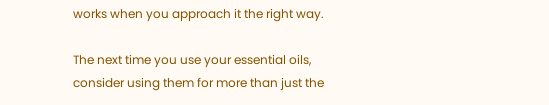works when you approach it the right way.

The next time you use your essential oils, consider using them for more than just the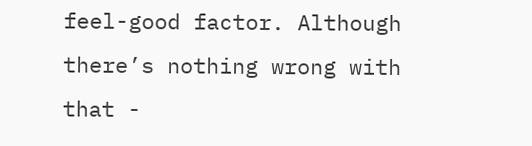feel-good factor. Although there’s nothing wrong with that -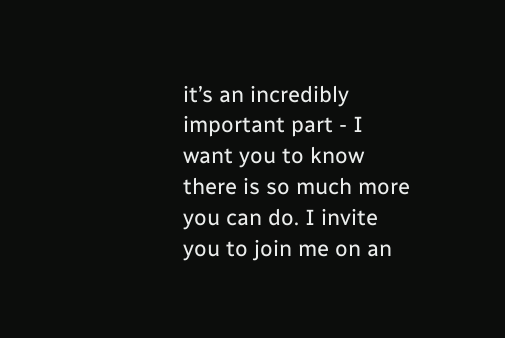it’s an incredibly important part - I want you to know there is so much more you can do. I invite you to join me on an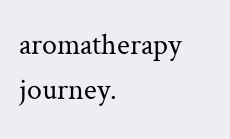aromatherapy journey.